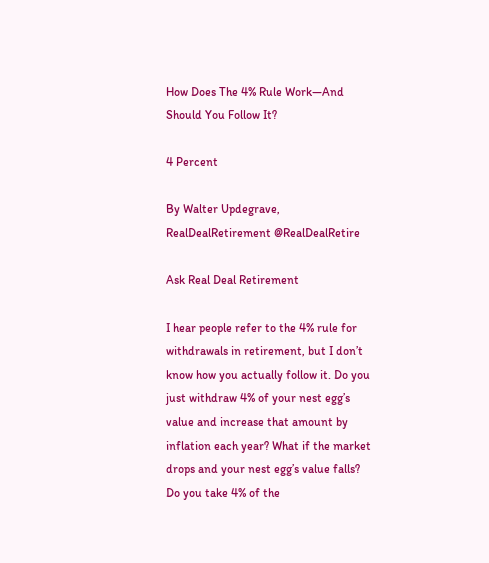How Does The 4% Rule Work—And Should You Follow It?

4 Percent

By Walter Updegrave, RealDealRetirement @RealDealRetire

Ask Real Deal Retirement

I hear people refer to the 4% rule for withdrawals in retirement, but I don’t know how you actually follow it. Do you just withdraw 4% of your nest egg’s value and increase that amount by inflation each year? What if the market drops and your nest egg’s value falls? Do you take 4% of the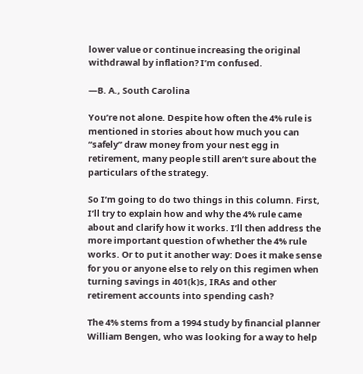lower value or continue increasing the original withdrawal by inflation? I’m confused.

—B. A., South Carolina

You’re not alone. Despite how often the 4% rule is mentioned in stories about how much you can “safely” draw money from your nest egg in retirement, many people still aren’t sure about the particulars of the strategy.

So I’m going to do two things in this column. First, I’ll try to explain how and why the 4% rule came about and clarify how it works. I’ll then address the more important question of whether the 4% rule works. Or to put it another way: Does it make sense for you or anyone else to rely on this regimen when turning savings in 401(k)s, IRAs and other retirement accounts into spending cash?

The 4% stems from a 1994 study by financial planner William Bengen, who was looking for a way to help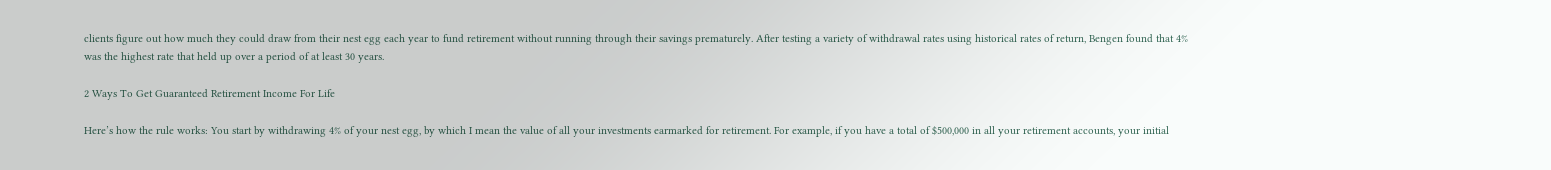clients figure out how much they could draw from their nest egg each year to fund retirement without running through their savings prematurely. After testing a variety of withdrawal rates using historical rates of return, Bengen found that 4% was the highest rate that held up over a period of at least 30 years.

2 Ways To Get Guaranteed Retirement Income For Life

Here’s how the rule works: You start by withdrawing 4% of your nest egg, by which I mean the value of all your investments earmarked for retirement. For example, if you have a total of $500,000 in all your retirement accounts, your initial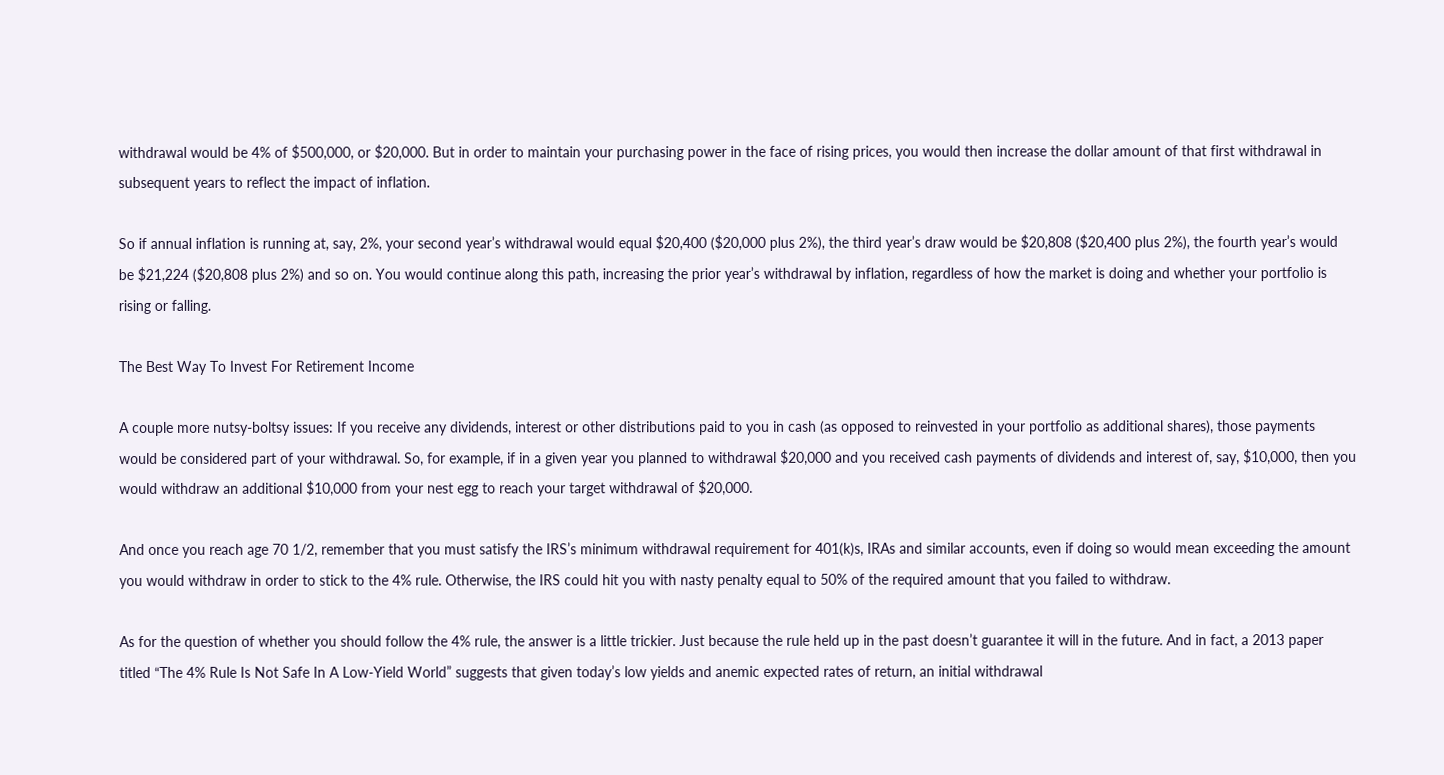withdrawal would be 4% of $500,000, or $20,000. But in order to maintain your purchasing power in the face of rising prices, you would then increase the dollar amount of that first withdrawal in subsequent years to reflect the impact of inflation.

So if annual inflation is running at, say, 2%, your second year’s withdrawal would equal $20,400 ($20,000 plus 2%), the third year’s draw would be $20,808 ($20,400 plus 2%), the fourth year’s would be $21,224 ($20,808 plus 2%) and so on. You would continue along this path, increasing the prior year’s withdrawal by inflation, regardless of how the market is doing and whether your portfolio is rising or falling.

The Best Way To Invest For Retirement Income

A couple more nutsy-boltsy issues: If you receive any dividends, interest or other distributions paid to you in cash (as opposed to reinvested in your portfolio as additional shares), those payments would be considered part of your withdrawal. So, for example, if in a given year you planned to withdrawal $20,000 and you received cash payments of dividends and interest of, say, $10,000, then you would withdraw an additional $10,000 from your nest egg to reach your target withdrawal of $20,000.

And once you reach age 70 1/2, remember that you must satisfy the IRS’s minimum withdrawal requirement for 401(k)s, IRAs and similar accounts, even if doing so would mean exceeding the amount you would withdraw in order to stick to the 4% rule. Otherwise, the IRS could hit you with nasty penalty equal to 50% of the required amount that you failed to withdraw.

As for the question of whether you should follow the 4% rule, the answer is a little trickier. Just because the rule held up in the past doesn’t guarantee it will in the future. And in fact, a 2013 paper titled “The 4% Rule Is Not Safe In A Low-Yield World” suggests that given today’s low yields and anemic expected rates of return, an initial withdrawal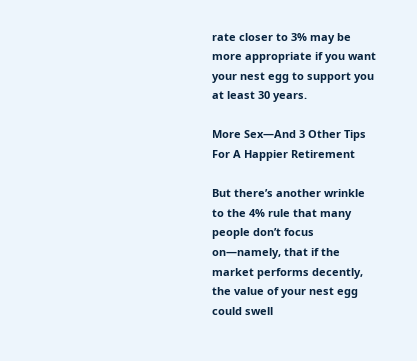rate closer to 3% may be more appropriate if you want your nest egg to support you at least 30 years.

More Sex—And 3 Other Tips For A Happier Retirement

But there’s another wrinkle to the 4% rule that many people don’t focus on—namely, that if the market performs decently, the value of your nest egg could swell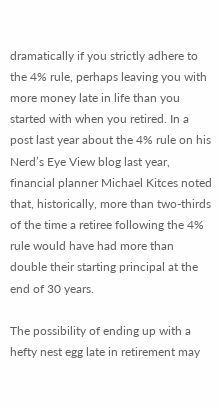dramatically if you strictly adhere to the 4% rule, perhaps leaving you with more money late in life than you started with when you retired. In a post last year about the 4% rule on his Nerd’s Eye View blog last year, financial planner Michael Kitces noted that, historically, more than two-thirds of the time a retiree following the 4% rule would have had more than double their starting principal at the end of 30 years.

The possibility of ending up with a hefty nest egg late in retirement may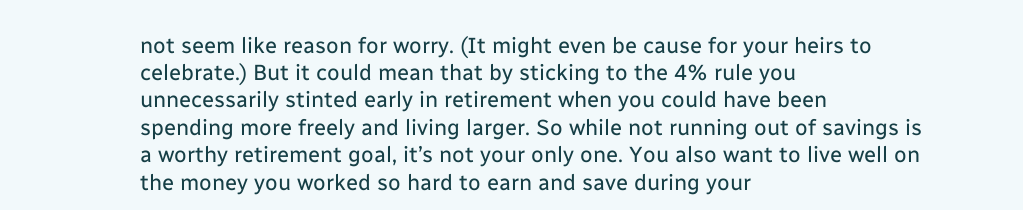not seem like reason for worry. (It might even be cause for your heirs to celebrate.) But it could mean that by sticking to the 4% rule you unnecessarily stinted early in retirement when you could have been spending more freely and living larger. So while not running out of savings is a worthy retirement goal, it’s not your only one. You also want to live well on the money you worked so hard to earn and save during your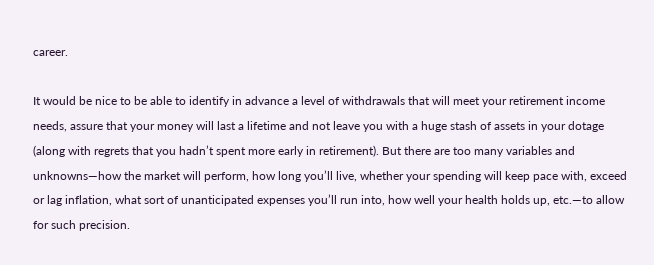career.

It would be nice to be able to identify in advance a level of withdrawals that will meet your retirement income needs, assure that your money will last a lifetime and not leave you with a huge stash of assets in your dotage (along with regrets that you hadn’t spent more early in retirement). But there are too many variables and unknowns—how the market will perform, how long you’ll live, whether your spending will keep pace with, exceed or lag inflation, what sort of unanticipated expenses you’ll run into, how well your health holds up, etc.—to allow for such precision.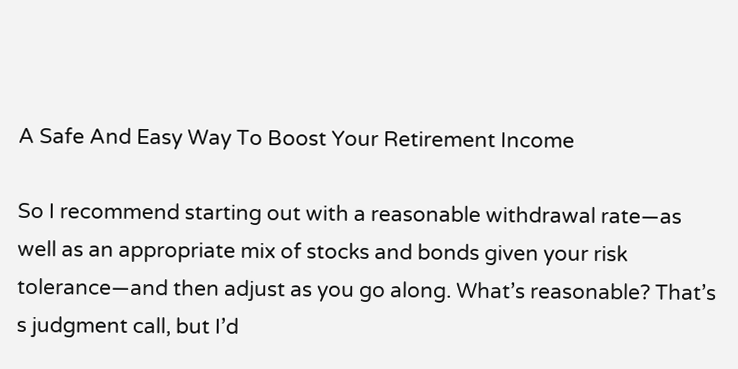A Safe And Easy Way To Boost Your Retirement Income

So I recommend starting out with a reasonable withdrawal rate—as well as an appropriate mix of stocks and bonds given your risk tolerance—and then adjust as you go along. What’s reasonable? That’s s judgment call, but I’d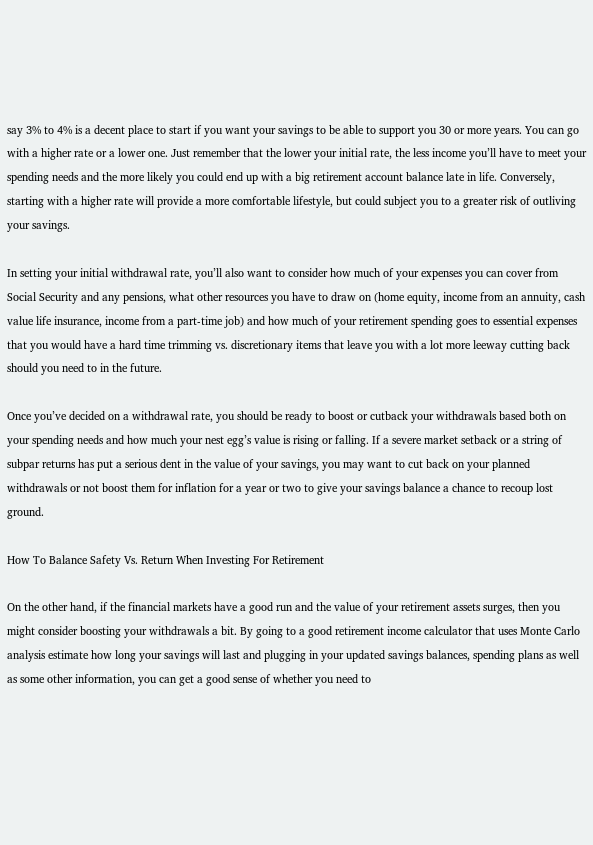say 3% to 4% is a decent place to start if you want your savings to be able to support you 30 or more years. You can go with a higher rate or a lower one. Just remember that the lower your initial rate, the less income you’ll have to meet your spending needs and the more likely you could end up with a big retirement account balance late in life. Conversely, starting with a higher rate will provide a more comfortable lifestyle, but could subject you to a greater risk of outliving your savings.

In setting your initial withdrawal rate, you’ll also want to consider how much of your expenses you can cover from Social Security and any pensions, what other resources you have to draw on (home equity, income from an annuity, cash value life insurance, income from a part-time job) and how much of your retirement spending goes to essential expenses that you would have a hard time trimming vs. discretionary items that leave you with a lot more leeway cutting back should you need to in the future.

Once you’ve decided on a withdrawal rate, you should be ready to boost or cutback your withdrawals based both on your spending needs and how much your nest egg’s value is rising or falling. If a severe market setback or a string of subpar returns has put a serious dent in the value of your savings, you may want to cut back on your planned withdrawals or not boost them for inflation for a year or two to give your savings balance a chance to recoup lost ground.

How To Balance Safety Vs. Return When Investing For Retirement

On the other hand, if the financial markets have a good run and the value of your retirement assets surges, then you might consider boosting your withdrawals a bit. By going to a good retirement income calculator that uses Monte Carlo analysis estimate how long your savings will last and plugging in your updated savings balances, spending plans as well as some other information, you can get a good sense of whether you need to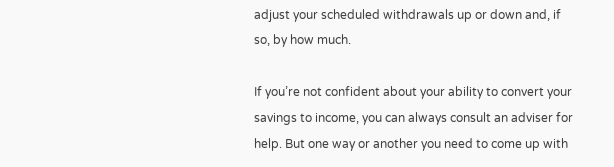adjust your scheduled withdrawals up or down and, if so, by how much.

If you’re not confident about your ability to convert your savings to income, you can always consult an adviser for help. But one way or another you need to come up with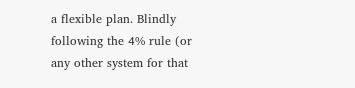a flexible plan. Blindly following the 4% rule (or any other system for that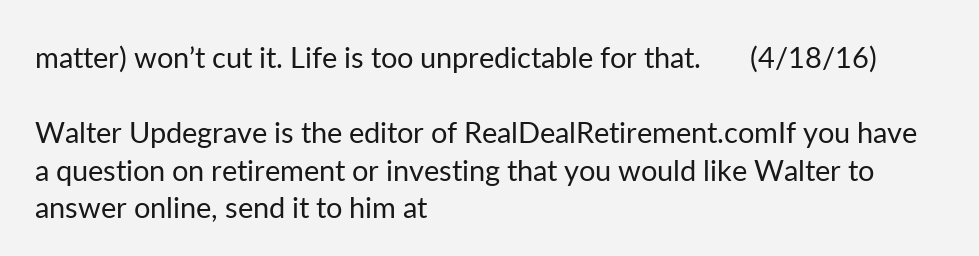matter) won’t cut it. Life is too unpredictable for that.       (4/18/16)

Walter Updegrave is the editor of RealDealRetirement.comIf you have a question on retirement or investing that you would like Walter to answer online, send it to him at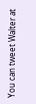You can tweet Walter at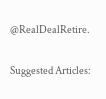@RealDealRetire.

Suggested Articles: